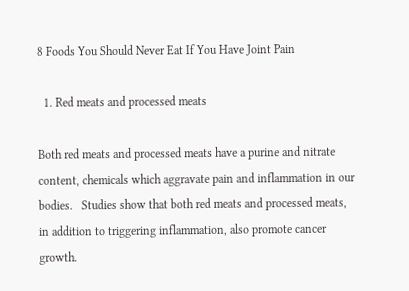8 Foods You Should Never Eat If You Have Joint Pain

  1. Red meats and processed meats

Both red meats and processed meats have a purine and nitrate content, chemicals which aggravate pain and inflammation in our bodies.   Studies show that both red meats and processed meats, in addition to triggering inflammation, also promote cancer growth.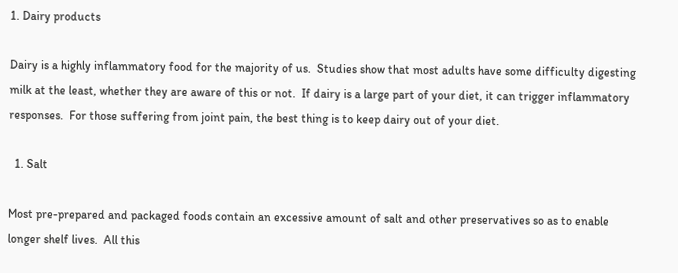1. Dairy products

Dairy is a highly inflammatory food for the majority of us.  Studies show that most adults have some difficulty digesting milk at the least, whether they are aware of this or not.  If dairy is a large part of your diet, it can trigger inflammatory responses.  For those suffering from joint pain, the best thing is to keep dairy out of your diet.

  1. Salt

Most pre-prepared and packaged foods contain an excessive amount of salt and other preservatives so as to enable longer shelf lives.  All this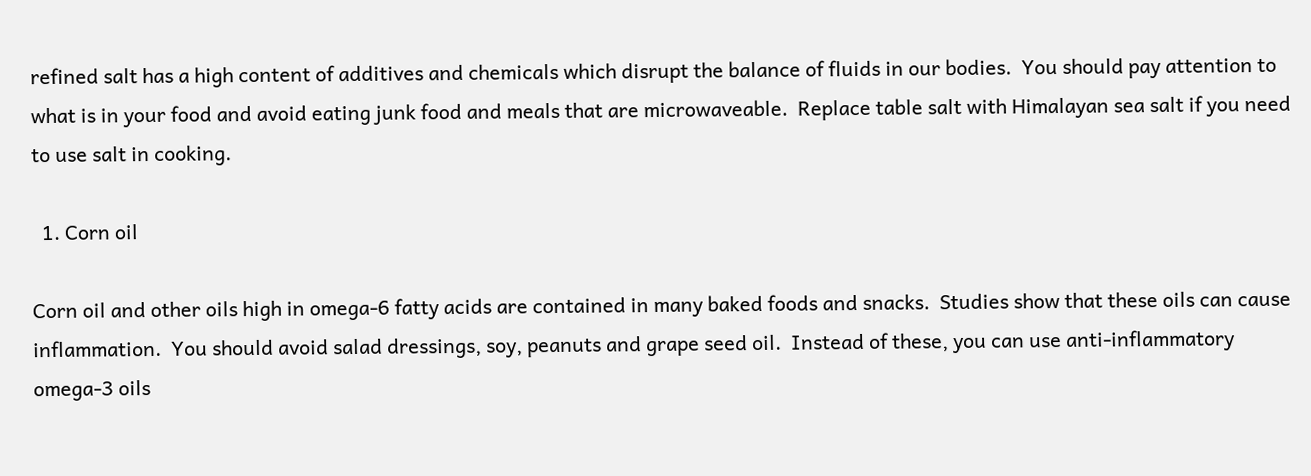refined salt has a high content of additives and chemicals which disrupt the balance of fluids in our bodies.  You should pay attention to what is in your food and avoid eating junk food and meals that are microwaveable.  Replace table salt with Himalayan sea salt if you need to use salt in cooking.

  1. Corn oil

Corn oil and other oils high in omega-6 fatty acids are contained in many baked foods and snacks.  Studies show that these oils can cause inflammation.  You should avoid salad dressings, soy, peanuts and grape seed oil.  Instead of these, you can use anti-inflammatory omega-3 oils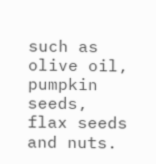such as olive oil, pumpkin seeds, flax seeds and nuts.